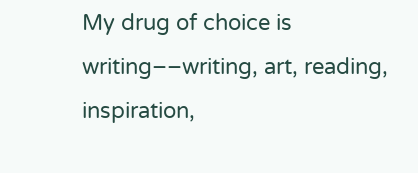My drug of choice is writing––writing, art, reading, inspiration,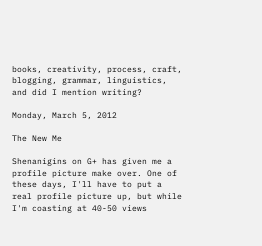books, creativity, process, craft, blogging, grammar, linguistics, and did I mention writing?

Monday, March 5, 2012

The New Me

Shenanigins on G+ has given me a profile picture make over. One of these days, I'll have to put a real profile picture up, but while I'm coasting at 40-50 views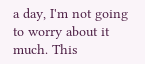a day, I'm not going to worry about it much. This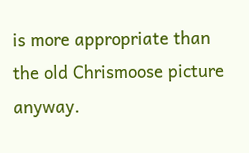is more appropriate than the old Chrismoose picture anyway.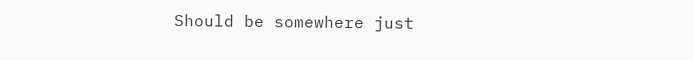Should be somewhere just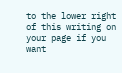to the lower right of this writing on your page if you want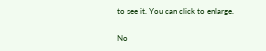to see it. You can click to enlarge.

No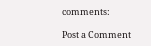comments:

Post a Comment